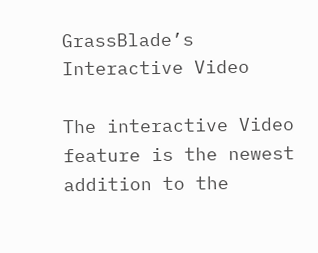GrassBlade’s Interactive Video

The interactive Video feature is the newest addition to the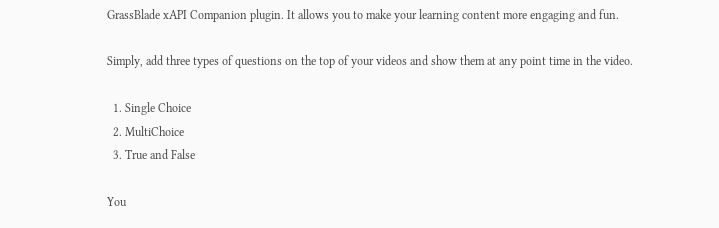GrassBlade xAPI Companion plugin. It allows you to make your learning content more engaging and fun.

Simply, add three types of questions on the top of your videos and show them at any point time in the video.

  1. Single Choice
  2. MultiChoice
  3. True and False

You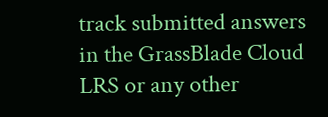track submitted answers in the GrassBlade Cloud LRS or any other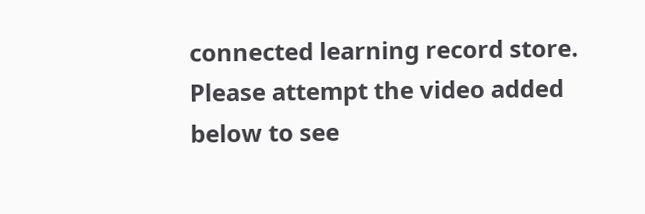connected learning record store. Please attempt the video added below to see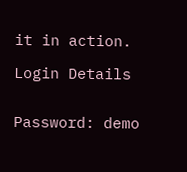it in action.

Login Details


Password: demo